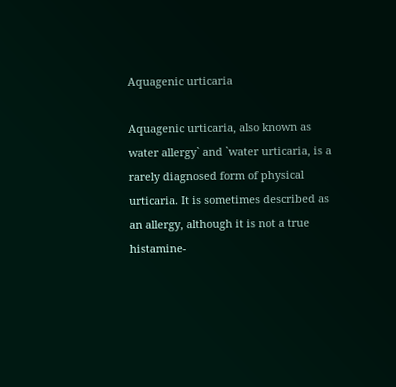Aquagenic urticaria

Aquagenic urticaria, also known as water allergy` and `water urticaria, is a rarely diagnosed form of physical urticaria. It is sometimes described as an allergy, although it is not a true histamine-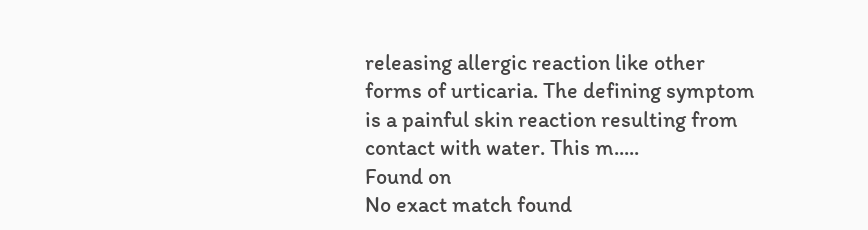releasing allergic reaction like other forms of urticaria. The defining symptom is a painful skin reaction resulting from contact with water. This m.....
Found on
No exact match found